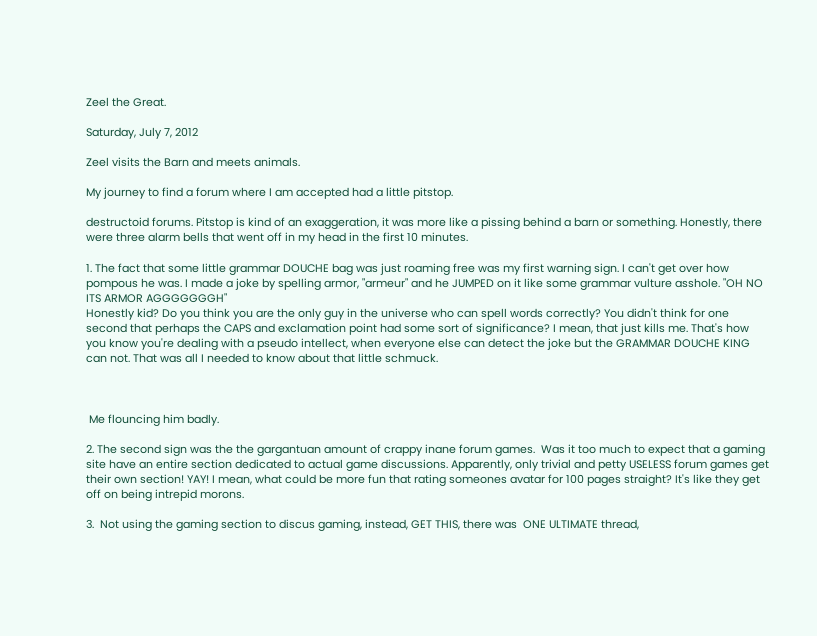Zeel the Great.

Saturday, July 7, 2012

Zeel visits the Barn and meets animals.

My journey to find a forum where I am accepted had a little pitstop.

destructoid forums. Pitstop is kind of an exaggeration, it was more like a pissing behind a barn or something. Honestly, there were three alarm bells that went off in my head in the first 10 minutes.

1. The fact that some little grammar DOUCHE bag was just roaming free was my first warning sign. I can't get over how pompous he was. I made a joke by spelling armor, "armeur" and he JUMPED on it like some grammar vulture asshole. "OH NO ITS ARMOR AGGGGGGGH"
Honestly kid? Do you think you are the only guy in the universe who can spell words correctly? You didn't think for one second that perhaps the CAPS and exclamation point had some sort of significance? I mean, that just kills me. That's how you know you're dealing with a pseudo intellect, when everyone else can detect the joke but the GRAMMAR DOUCHE KING can not. That was all I needed to know about that little schmuck.



 Me flouncing him badly.

2. The second sign was the the gargantuan amount of crappy inane forum games.  Was it too much to expect that a gaming site have an entire section dedicated to actual game discussions. Apparently, only trivial and petty USELESS forum games get their own section! YAY! I mean, what could be more fun that rating someones avatar for 100 pages straight? It's like they get off on being intrepid morons.

3.  Not using the gaming section to discus gaming, instead, GET THIS, there was  ONE ULTIMATE thread,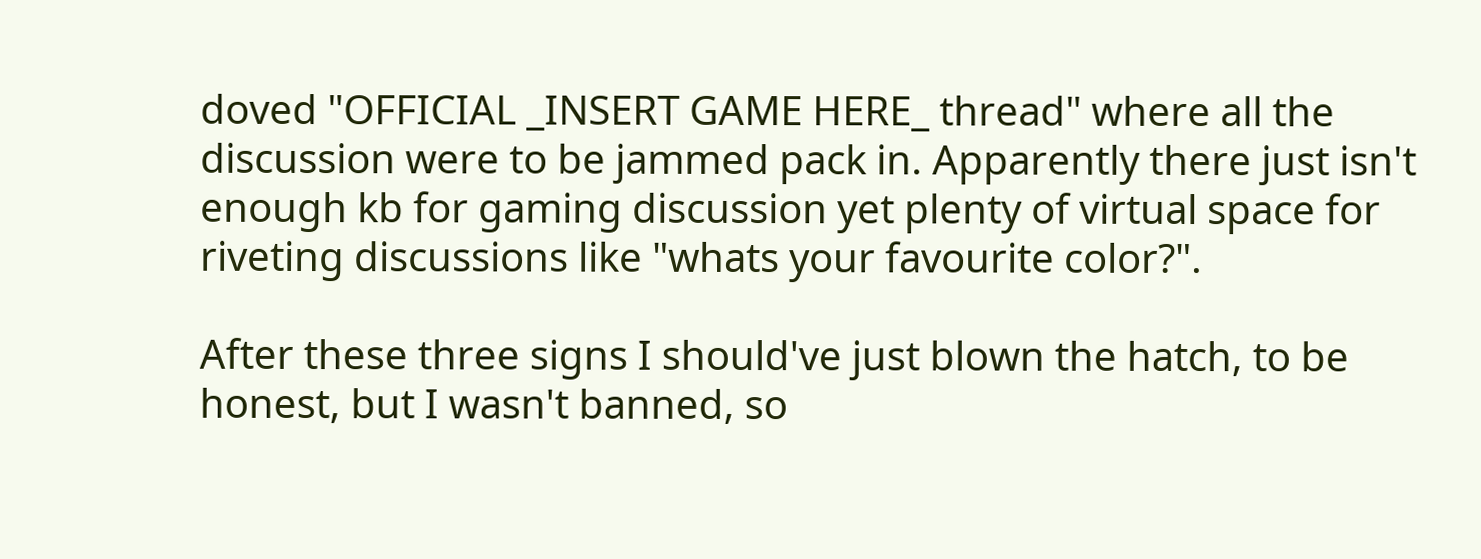doved "OFFICIAL _INSERT GAME HERE_ thread" where all the discussion were to be jammed pack in. Apparently there just isn't enough kb for gaming discussion yet plenty of virtual space for riveting discussions like "whats your favourite color?".

After these three signs I should've just blown the hatch, to be honest, but I wasn't banned, so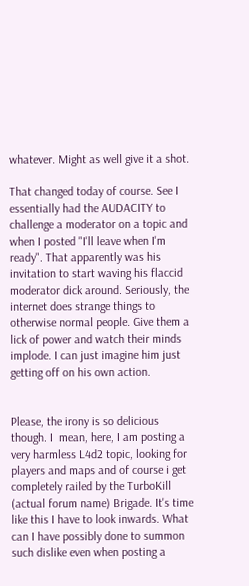whatever. Might as well give it a shot.

That changed today of course. See I essentially had the AUDACITY to challenge a moderator on a topic and when I posted "I'll leave when I'm ready". That apparently was his invitation to start waving his flaccid moderator dick around. Seriously, the internet does strange things to otherwise normal people. Give them a lick of power and watch their minds implode. I can just imagine him just getting off on his own action.


Please, the irony is so delicious though. I  mean, here, I am posting a very harmless L4d2 topic, looking for players and maps and of course i get completely railed by the TurboKill (actual forum name) Brigade. It's time like this I have to look inwards. What can I have possibly done to summon such dislike even when posting a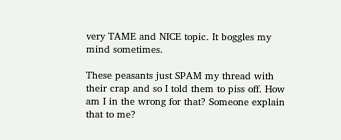very TAME and NICE topic. It boggles my mind sometimes.

These peasants just SPAM my thread with their crap and so I told them to piss off. How am I in the wrong for that? Someone explain that to me?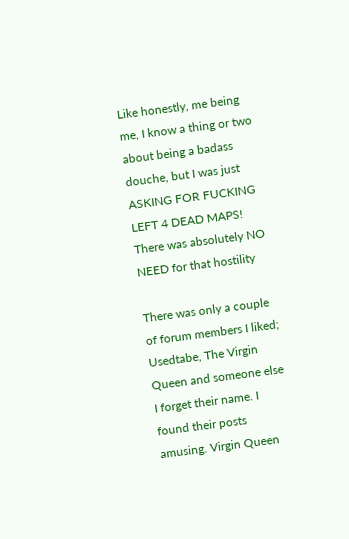Like honestly, me being me, I know a thing or two about being a badass douche, but I was just ASKING FOR FUCKING LEFT 4 DEAD MAPS! There was absolutely NO NEED for that hostility

There was only a couple of forum members I liked; Usedtabe, The Virgin Queen and someone else I forget their name. I found their posts amusing. Virgin Queen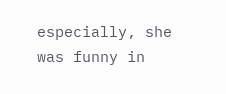especially, she was funny in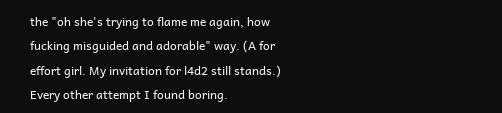the "oh she's trying to flame me again, how fucking misguided and adorable" way. (A for effort girl. My invitation for l4d2 still stands.) Every other attempt I found boring.